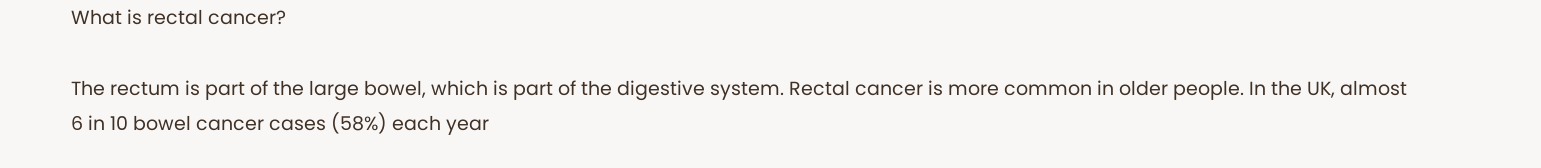What is rectal cancer?

The rectum is part of the large bowel, which is part of the digestive system. Rectal cancer is more common in older people. In the UK, almost 6 in 10 bowel cancer cases (58%) each year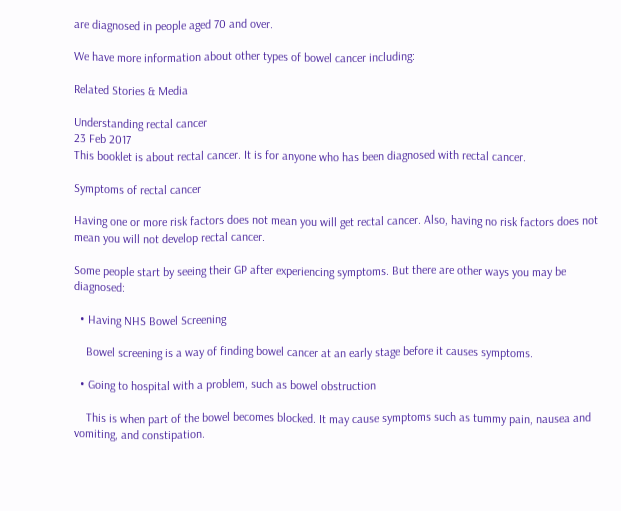are diagnosed in people aged 70 and over.

We have more information about other types of bowel cancer including:

Related Stories & Media

Understanding rectal cancer
23 Feb 2017
This booklet is about rectal cancer. It is for anyone who has been diagnosed with rectal cancer.

Symptoms of rectal cancer

Having one or more risk factors does not mean you will get rectal cancer. Also, having no risk factors does not mean you will not develop rectal cancer.

Some people start by seeing their GP after experiencing symptoms. But there are other ways you may be diagnosed:

  • Having NHS Bowel Screening

    Bowel screening is a way of finding bowel cancer at an early stage before it causes symptoms.

  • Going to hospital with a problem, such as bowel obstruction

    This is when part of the bowel becomes blocked. It may cause symptoms such as tummy pain, nausea and vomiting, and constipation.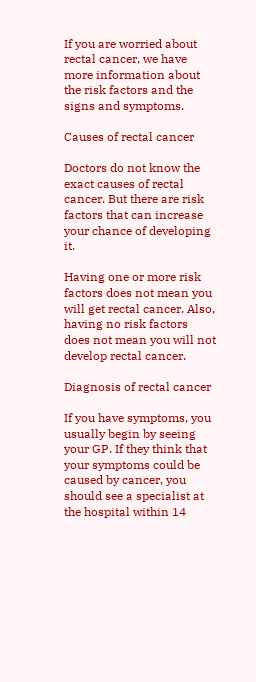If you are worried about rectal cancer, we have more information about the risk factors and the signs and symptoms.

Causes of rectal cancer

Doctors do not know the exact causes of rectal cancer. But there are risk factors that can increase your chance of developing it.

Having one or more risk factors does not mean you will get rectal cancer. Also, having no risk factors does not mean you will not develop rectal cancer.

Diagnosis of rectal cancer

If you have symptoms, you usually begin by seeing your GP. If they think that your symptoms could be caused by cancer, you should see a specialist at the hospital within 14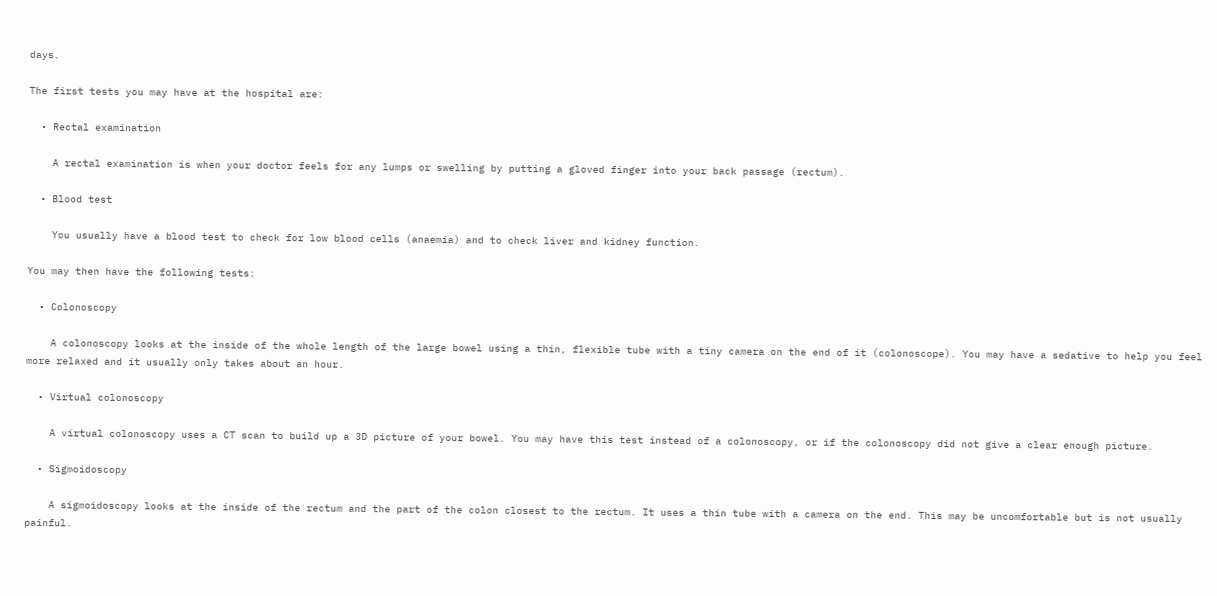days.

The first tests you may have at the hospital are:

  • Rectal examination

    A rectal examination is when your doctor feels for any lumps or swelling by putting a gloved finger into your back passage (rectum).

  • Blood test

    You usually have a blood test to check for low blood cells (anaemia) and to check liver and kidney function.

You may then have the following tests:

  • Colonoscopy

    A colonoscopy looks at the inside of the whole length of the large bowel using a thin, flexible tube with a tiny camera on the end of it (colonoscope). You may have a sedative to help you feel more relaxed and it usually only takes about an hour.

  • Virtual colonoscopy

    A virtual colonoscopy uses a CT scan to build up a 3D picture of your bowel. You may have this test instead of a colonoscopy, or if the colonoscopy did not give a clear enough picture.

  • Sigmoidoscopy

    A sigmoidoscopy looks at the inside of the rectum and the part of the colon closest to the rectum. It uses a thin tube with a camera on the end. This may be uncomfortable but is not usually painful.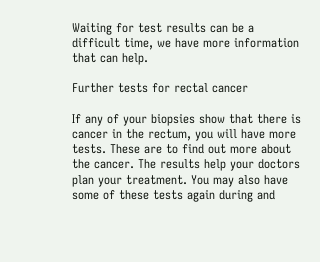Waiting for test results can be a difficult time, we have more information that can help.

Further tests for rectal cancer

If any of your biopsies show that there is cancer in the rectum, you will have more tests. These are to find out more about the cancer. The results help your doctors plan your treatment. You may also have some of these tests again during and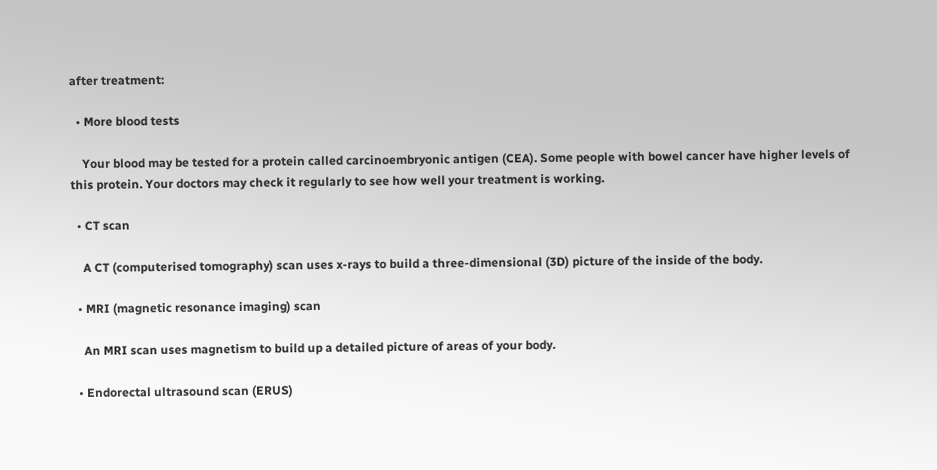after treatment:

  • More blood tests

    Your blood may be tested for a protein called carcinoembryonic antigen (CEA). Some people with bowel cancer have higher levels of this protein. Your doctors may check it regularly to see how well your treatment is working.

  • CT scan

    A CT (computerised tomography) scan uses x-rays to build a three-dimensional (3D) picture of the inside of the body.

  • MRI (magnetic resonance imaging) scan

    An MRI scan uses magnetism to build up a detailed picture of areas of your body.

  • Endorectal ultrasound scan (ERUS)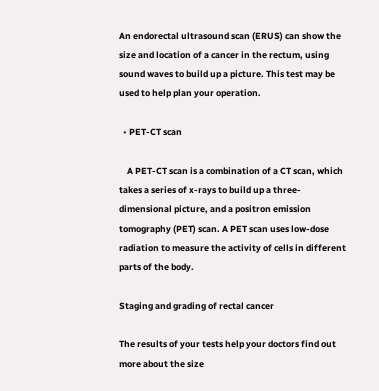An endorectal ultrasound scan (ERUS) can show the size and location of a cancer in the rectum, using sound waves to build up a picture. This test may be used to help plan your operation.

  • PET-CT scan

    A PET-CT scan is a combination of a CT scan, which takes a series of x-rays to build up a three-dimensional picture, and a positron emission tomography (PET) scan. A PET scan uses low-dose radiation to measure the activity of cells in different parts of the body.

Staging and grading of rectal cancer

The results of your tests help your doctors find out more about the size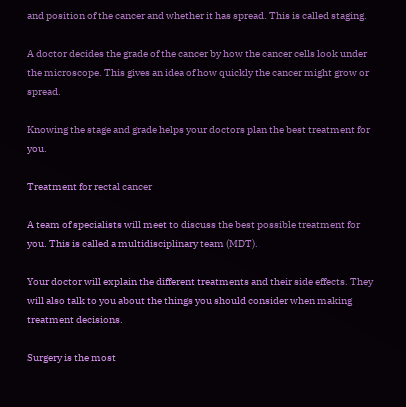and position of the cancer and whether it has spread. This is called staging.

A doctor decides the grade of the cancer by how the cancer cells look under the microscope. This gives an idea of how quickly the cancer might grow or spread.

Knowing the stage and grade helps your doctors plan the best treatment for you.

Treatment for rectal cancer

A team of specialists will meet to discuss the best possible treatment for you. This is called a multidisciplinary team (MDT).

Your doctor will explain the different treatments and their side effects. They will also talk to you about the things you should consider when making treatment decisions.

Surgery is the most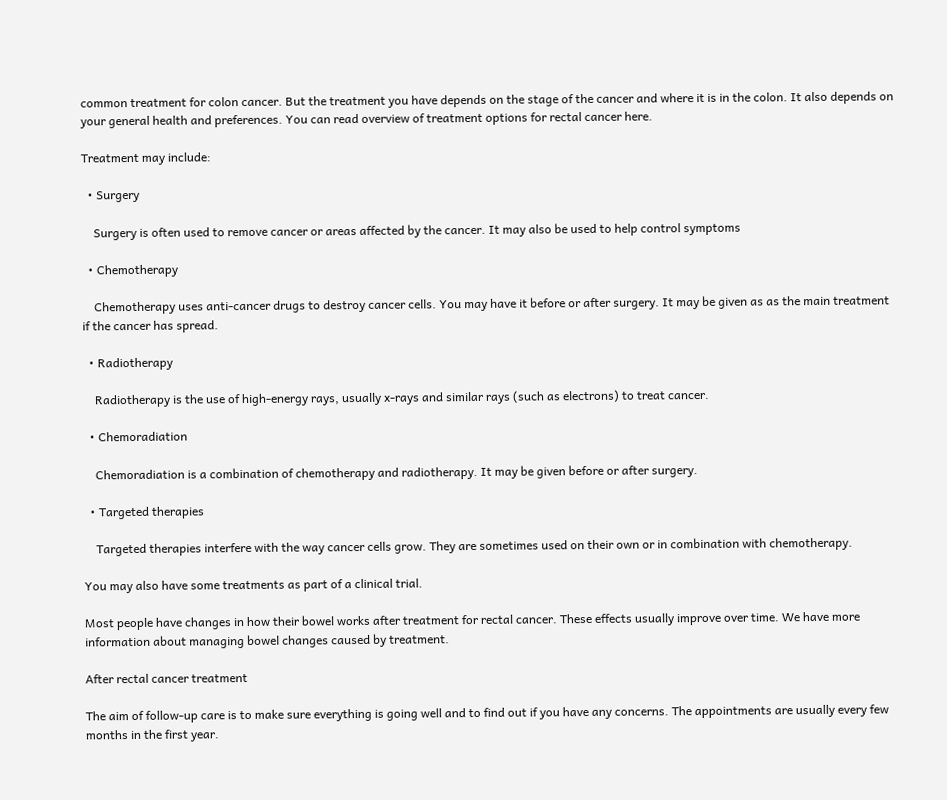common treatment for colon cancer. But the treatment you have depends on the stage of the cancer and where it is in the colon. It also depends on your general health and preferences. You can read overview of treatment options for rectal cancer here.

Treatment may include:

  • Surgery

    Surgery is often used to remove cancer or areas affected by the cancer. It may also be used to help control symptoms

  • Chemotherapy

    Chemotherapy uses anti-cancer drugs to destroy cancer cells. You may have it before or after surgery. It may be given as as the main treatment if the cancer has spread.

  • Radiotherapy

    Radiotherapy is the use of high-energy rays, usually x-rays and similar rays (such as electrons) to treat cancer.

  • Chemoradiation

    Chemoradiation is a combination of chemotherapy and radiotherapy. It may be given before or after surgery.

  • Targeted therapies

    Targeted therapies interfere with the way cancer cells grow. They are sometimes used on their own or in combination with chemotherapy.

You may also have some treatments as part of a clinical trial.

Most people have changes in how their bowel works after treatment for rectal cancer. These effects usually improve over time. We have more information about managing bowel changes caused by treatment.

After rectal cancer treatment

The aim of follow-up care is to make sure everything is going well and to find out if you have any concerns. The appointments are usually every few months in the first year.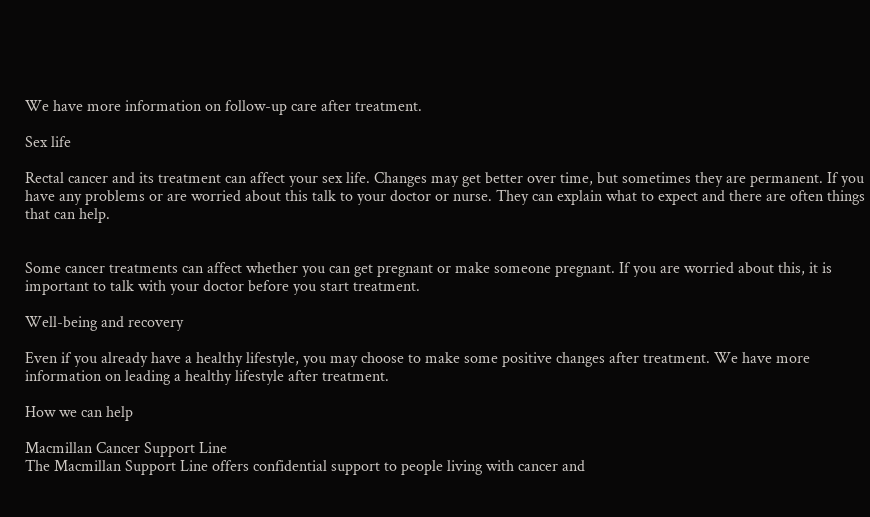We have more information on follow-up care after treatment.

Sex life

Rectal cancer and its treatment can affect your sex life. Changes may get better over time, but sometimes they are permanent. If you have any problems or are worried about this talk to your doctor or nurse. They can explain what to expect and there are often things that can help.


Some cancer treatments can affect whether you can get pregnant or make someone pregnant. If you are worried about this, it is important to talk with your doctor before you start treatment.

Well-being and recovery

Even if you already have a healthy lifestyle, you may choose to make some positive changes after treatment. We have more information on leading a healthy lifestyle after treatment.

How we can help

Macmillan Cancer Support Line
The Macmillan Support Line offers confidential support to people living with cancer and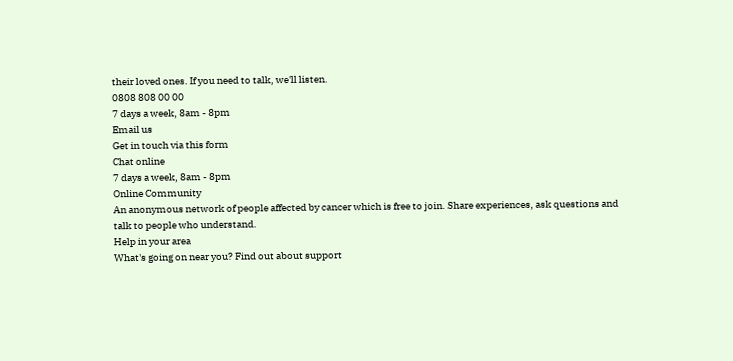their loved ones. If you need to talk, we'll listen.
0808 808 00 00
7 days a week, 8am - 8pm
Email us
Get in touch via this form
Chat online
7 days a week, 8am - 8pm
Online Community
An anonymous network of people affected by cancer which is free to join. Share experiences, ask questions and talk to people who understand.
Help in your area
What's going on near you? Find out about support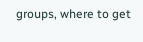groups, where to get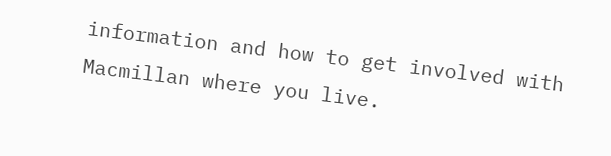information and how to get involved with Macmillan where you live.